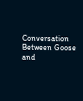Conversation Between Goose and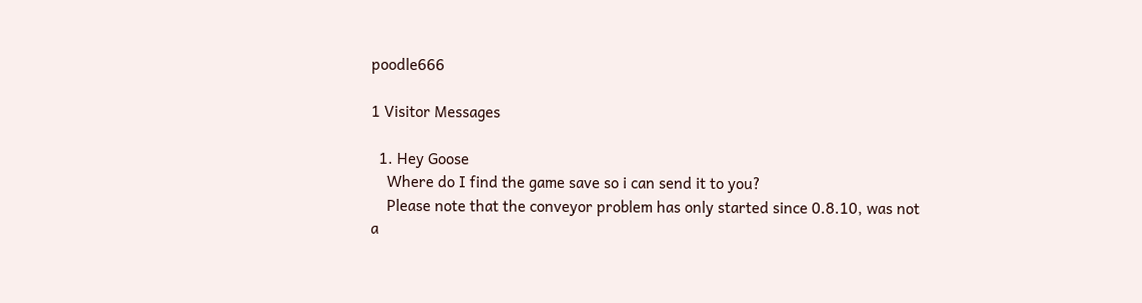poodle666

1 Visitor Messages

  1. Hey Goose
    Where do I find the game save so i can send it to you?
    Please note that the conveyor problem has only started since 0.8.10, was not a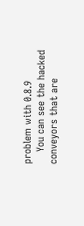problem with 0.8.9
    You can see the hacked conveyors that are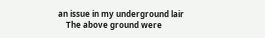an issue in my underground lair
    The above ground were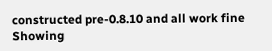constructed pre-0.8.10 and all work fine
Showing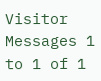Visitor Messages 1 to 1 of 1